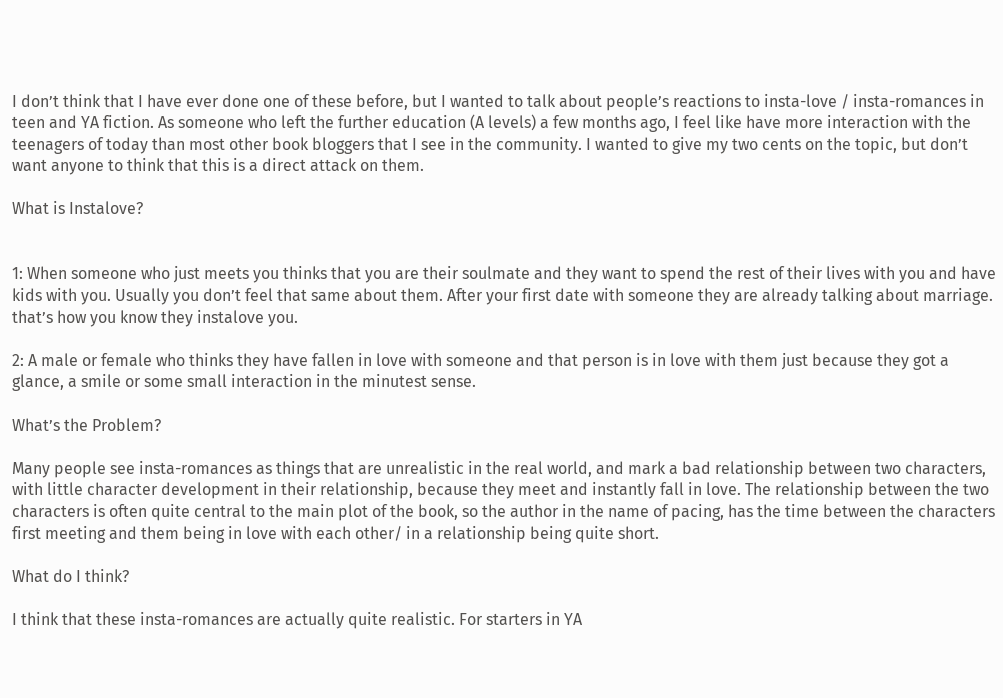I don’t think that I have ever done one of these before, but I wanted to talk about people’s reactions to insta-love / insta-romances in teen and YA fiction. As someone who left the further education (A levels) a few months ago, I feel like have more interaction with the teenagers of today than most other book bloggers that I see in the community. I wanted to give my two cents on the topic, but don’t want anyone to think that this is a direct attack on them.

What is Instalove?


1: When someone who just meets you thinks that you are their soulmate and they want to spend the rest of their lives with you and have kids with you. Usually you don’t feel that same about them. After your first date with someone they are already talking about marriage. that’s how you know they instalove you.

2: A male or female who thinks they have fallen in love with someone and that person is in love with them just because they got a glance, a smile or some small interaction in the minutest sense.

What’s the Problem?

Many people see insta-romances as things that are unrealistic in the real world, and mark a bad relationship between two characters, with little character development in their relationship, because they meet and instantly fall in love. The relationship between the two characters is often quite central to the main plot of the book, so the author in the name of pacing, has the time between the characters first meeting and them being in love with each other/ in a relationship being quite short.

What do I think?

I think that these insta-romances are actually quite realistic. For starters in YA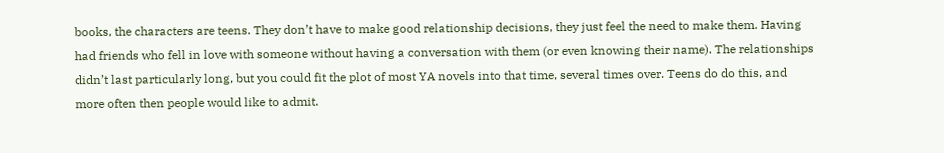books, the characters are teens. They don’t have to make good relationship decisions, they just feel the need to make them. Having had friends who fell in love with someone without having a conversation with them (or even knowing their name). The relationships didn’t last particularly long, but you could fit the plot of most YA novels into that time, several times over. Teens do do this, and more often then people would like to admit.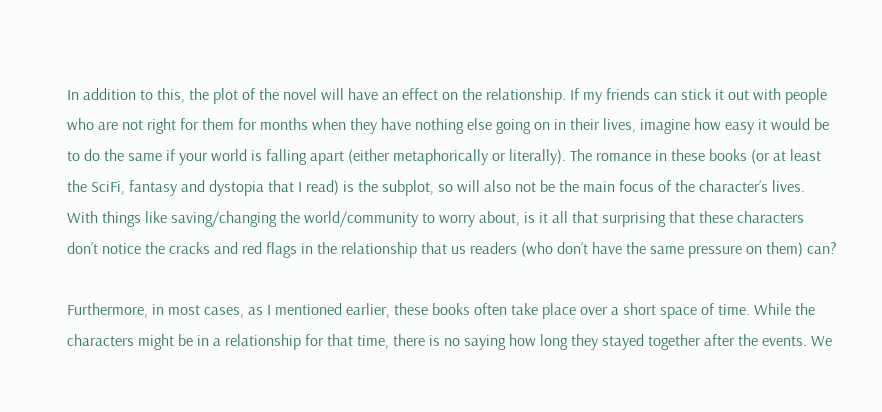In addition to this, the plot of the novel will have an effect on the relationship. If my friends can stick it out with people who are not right for them for months when they have nothing else going on in their lives, imagine how easy it would be to do the same if your world is falling apart (either metaphorically or literally). The romance in these books (or at least the SciFi, fantasy and dystopia that I read) is the subplot, so will also not be the main focus of the character’s lives. With things like saving/changing the world/community to worry about, is it all that surprising that these characters don’t notice the cracks and red flags in the relationship that us readers (who don’t have the same pressure on them) can?

Furthermore, in most cases, as I mentioned earlier, these books often take place over a short space of time. While the characters might be in a relationship for that time, there is no saying how long they stayed together after the events. We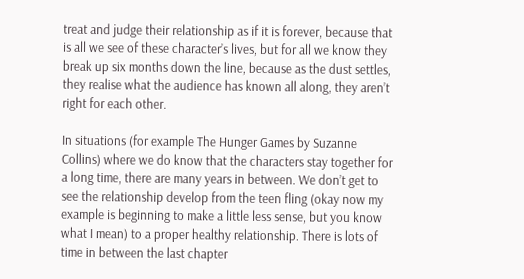treat and judge their relationship as if it is forever, because that is all we see of these character’s lives, but for all we know they break up six months down the line, because as the dust settles, they realise what the audience has known all along, they aren’t right for each other.

In situations (for example The Hunger Games by Suzanne Collins) where we do know that the characters stay together for a long time, there are many years in between. We don’t get to see the relationship develop from the teen fling (okay now my example is beginning to make a little less sense, but you know what I mean) to a proper healthy relationship. There is lots of time in between the last chapter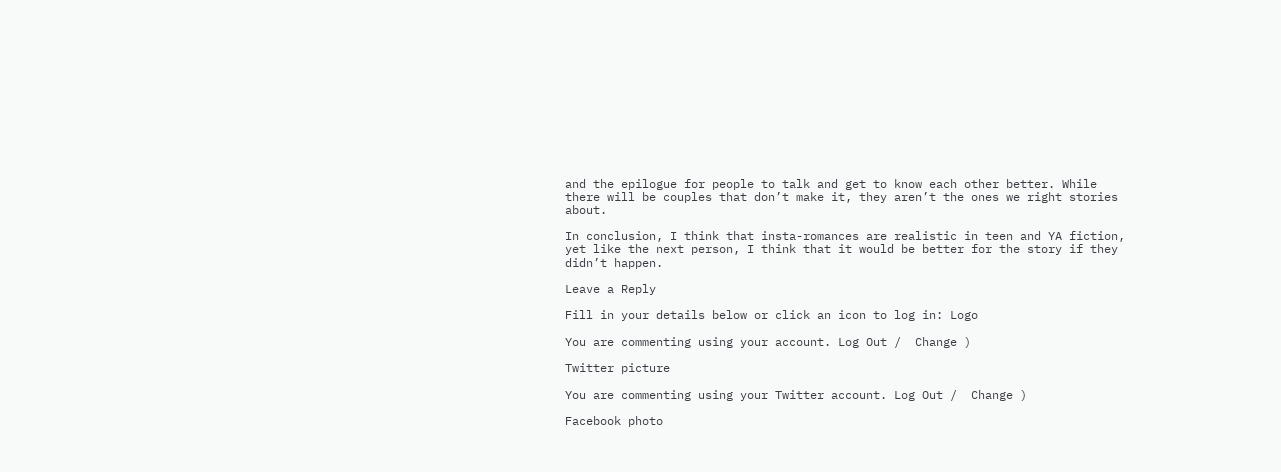and the epilogue for people to talk and get to know each other better. While there will be couples that don’t make it, they aren’t the ones we right stories about.

In conclusion, I think that insta-romances are realistic in teen and YA fiction, yet like the next person, I think that it would be better for the story if they didn’t happen.

Leave a Reply

Fill in your details below or click an icon to log in: Logo

You are commenting using your account. Log Out /  Change )

Twitter picture

You are commenting using your Twitter account. Log Out /  Change )

Facebook photo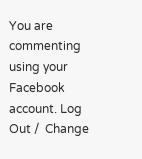You are commenting using your Facebook account. Log Out /  Change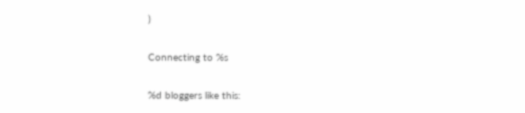)

Connecting to %s

%d bloggers like this: